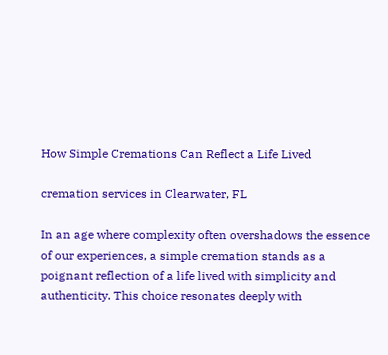How Simple Cremations Can Reflect a Life Lived

cremation services in Clearwater, FL

In an age where complexity often overshadows the essence of our experiences, a simple cremation stands as a poignant reflection of a life lived with simplicity and authenticity. This choice resonates deeply with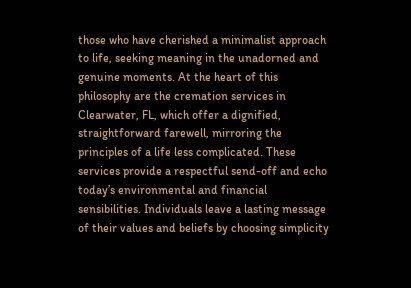those who have cherished a minimalist approach to life, seeking meaning in the unadorned and genuine moments. At the heart of this philosophy are the cremation services in Clearwater, FL, which offer a dignified, straightforward farewell, mirroring the principles of a life less complicated. These services provide a respectful send-off and echo today’s environmental and financial sensibilities. Individuals leave a lasting message of their values and beliefs by choosing simplicity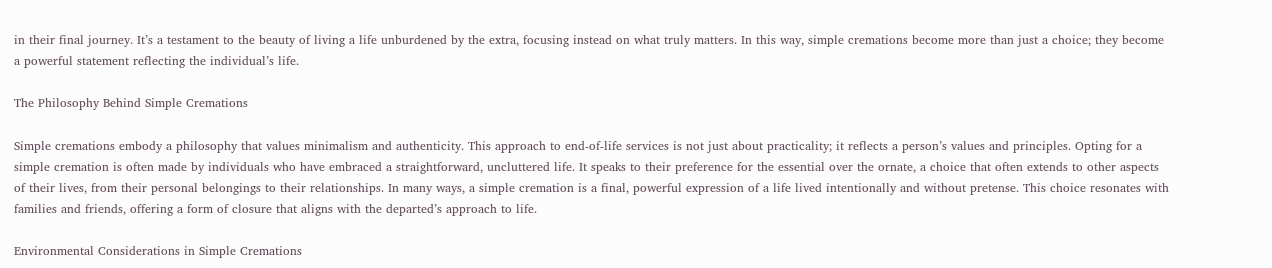in their final journey. It’s a testament to the beauty of living a life unburdened by the extra, focusing instead on what truly matters. In this way, simple cremations become more than just a choice; they become a powerful statement reflecting the individual’s life.

The Philosophy Behind Simple Cremations

Simple cremations embody a philosophy that values minimalism and authenticity. This approach to end-of-life services is not just about practicality; it reflects a person’s values and principles. Opting for a simple cremation is often made by individuals who have embraced a straightforward, uncluttered life. It speaks to their preference for the essential over the ornate, a choice that often extends to other aspects of their lives, from their personal belongings to their relationships. In many ways, a simple cremation is a final, powerful expression of a life lived intentionally and without pretense. This choice resonates with families and friends, offering a form of closure that aligns with the departed’s approach to life.

Environmental Considerations in Simple Cremations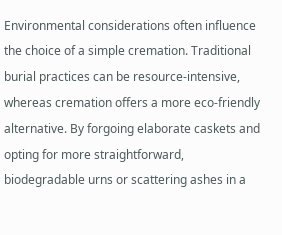Environmental considerations often influence the choice of a simple cremation. Traditional burial practices can be resource-intensive, whereas cremation offers a more eco-friendly alternative. By forgoing elaborate caskets and opting for more straightforward, biodegradable urns or scattering ashes in a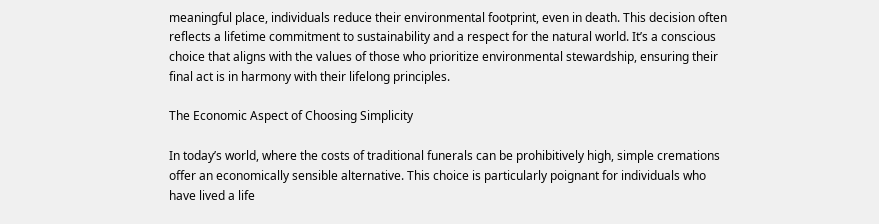meaningful place, individuals reduce their environmental footprint, even in death. This decision often reflects a lifetime commitment to sustainability and a respect for the natural world. It’s a conscious choice that aligns with the values of those who prioritize environmental stewardship, ensuring their final act is in harmony with their lifelong principles.

The Economic Aspect of Choosing Simplicity

In today’s world, where the costs of traditional funerals can be prohibitively high, simple cremations offer an economically sensible alternative. This choice is particularly poignant for individuals who have lived a life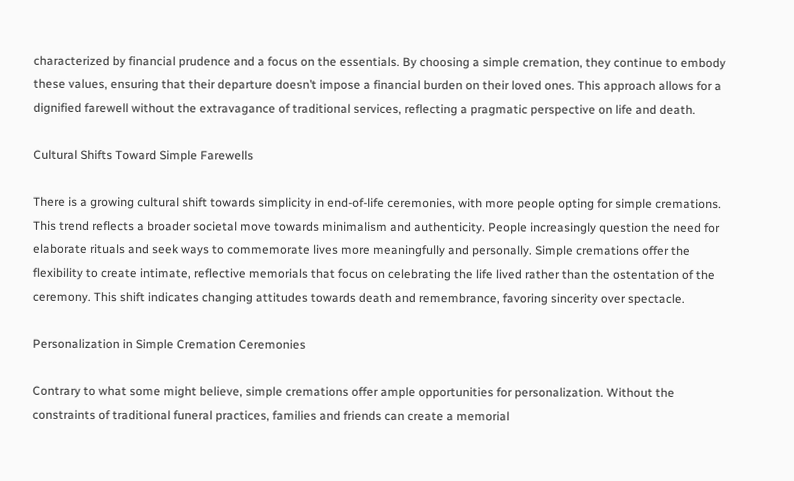characterized by financial prudence and a focus on the essentials. By choosing a simple cremation, they continue to embody these values, ensuring that their departure doesn’t impose a financial burden on their loved ones. This approach allows for a dignified farewell without the extravagance of traditional services, reflecting a pragmatic perspective on life and death.

Cultural Shifts Toward Simple Farewells

There is a growing cultural shift towards simplicity in end-of-life ceremonies, with more people opting for simple cremations. This trend reflects a broader societal move towards minimalism and authenticity. People increasingly question the need for elaborate rituals and seek ways to commemorate lives more meaningfully and personally. Simple cremations offer the flexibility to create intimate, reflective memorials that focus on celebrating the life lived rather than the ostentation of the ceremony. This shift indicates changing attitudes towards death and remembrance, favoring sincerity over spectacle.

Personalization in Simple Cremation Ceremonies

Contrary to what some might believe, simple cremations offer ample opportunities for personalization. Without the constraints of traditional funeral practices, families and friends can create a memorial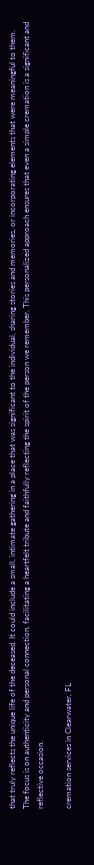that truly reflects the unique life of the deceased. It could include a small, intimate gathering in a place that was significant to the individual, sharing stories and memories, or incorporating elements that were meaningful to them. The focus is on authenticity and personal connection, facilitating a heartfelt tribute and faithfully reflecting the spirit of the person we remember. This personalized approach ensures that even a simple cremation is a significant and reflective occasion.

cremation services in Clearwater, FL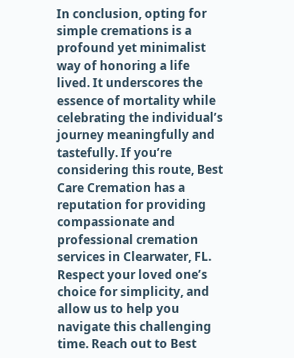In conclusion, opting for simple cremations is a profound yet minimalist way of honoring a life lived. It underscores the essence of mortality while celebrating the individual’s journey meaningfully and tastefully. If you’re considering this route, Best Care Cremation has a reputation for providing compassionate and professional cremation services in Clearwater, FL. Respect your loved one’s choice for simplicity, and allow us to help you navigate this challenging time. Reach out to Best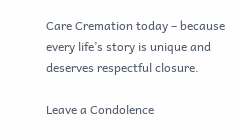Care Cremation today – because every life’s story is unique and deserves respectful closure.

Leave a Condolence